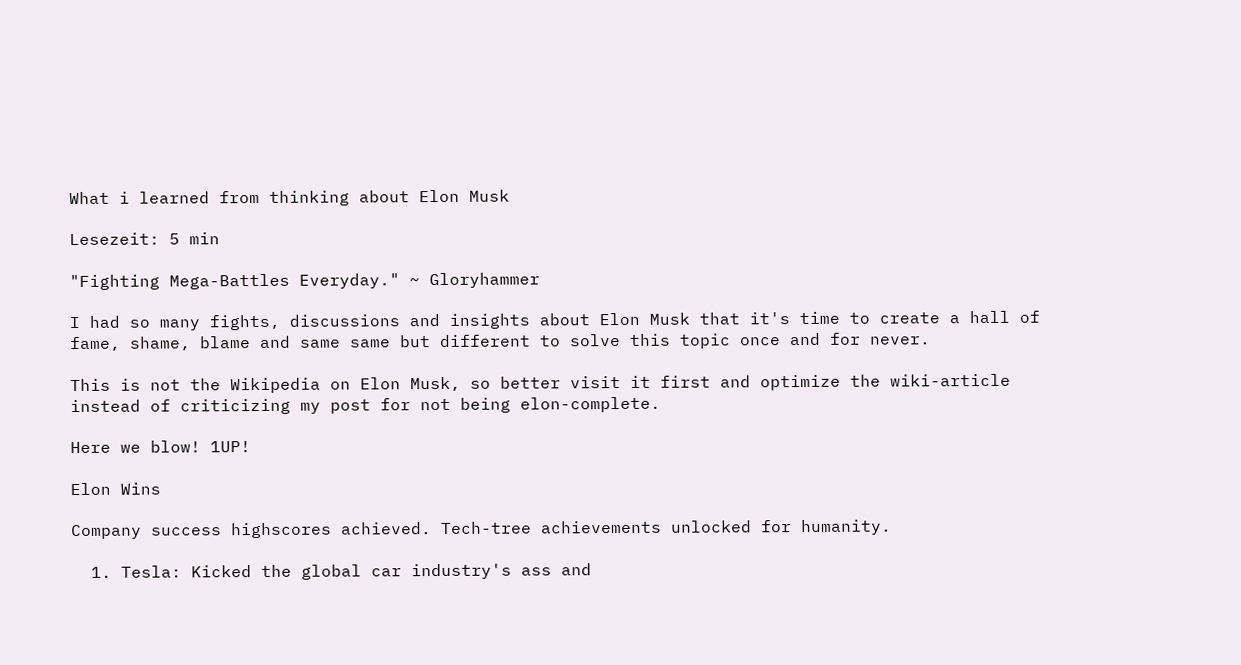What i learned from thinking about Elon Musk

Lesezeit: 5 min

"Fighting Mega-Battles Everyday." ~ Gloryhammer

I had so many fights, discussions and insights about Elon Musk that it's time to create a hall of fame, shame, blame and same same but different to solve this topic once and for never.

This is not the Wikipedia on Elon Musk, so better visit it first and optimize the wiki-article instead of criticizing my post for not being elon-complete.

Here we blow! 1UP!

Elon Wins

Company success highscores achieved. Tech-tree achievements unlocked for humanity.

  1. Tesla: Kicked the global car industry's ass and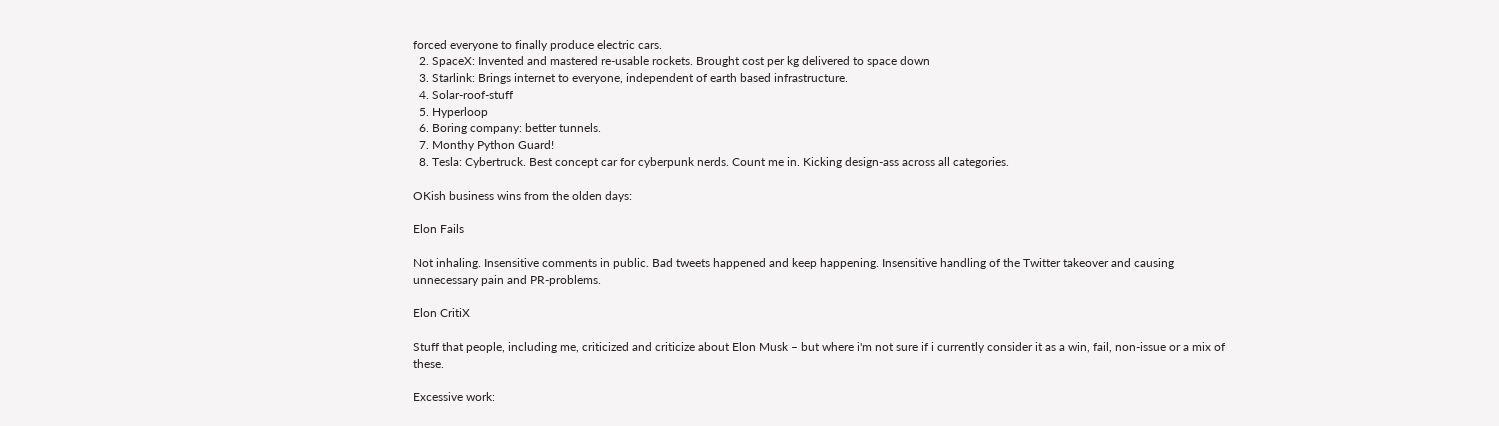forced everyone to finally produce electric cars.
  2. SpaceX: Invented and mastered re-usable rockets. Brought cost per kg delivered to space down
  3. Starlink: Brings internet to everyone, independent of earth based infrastructure.
  4. Solar-roof-stuff
  5. Hyperloop
  6. Boring company: better tunnels.
  7. Monthy Python Guard!
  8. Tesla: Cybertruck. Best concept car for cyberpunk nerds. Count me in. Kicking design-ass across all categories.

OKish business wins from the olden days:

Elon Fails

Not inhaling. Insensitive comments in public. Bad tweets happened and keep happening. Insensitive handling of the Twitter takeover and causing unnecessary pain and PR-problems.

Elon CritiX

Stuff that people, including me, criticized and criticize about Elon Musk – but where i'm not sure if i currently consider it as a win, fail, non-issue or a mix of these.

Excessive work: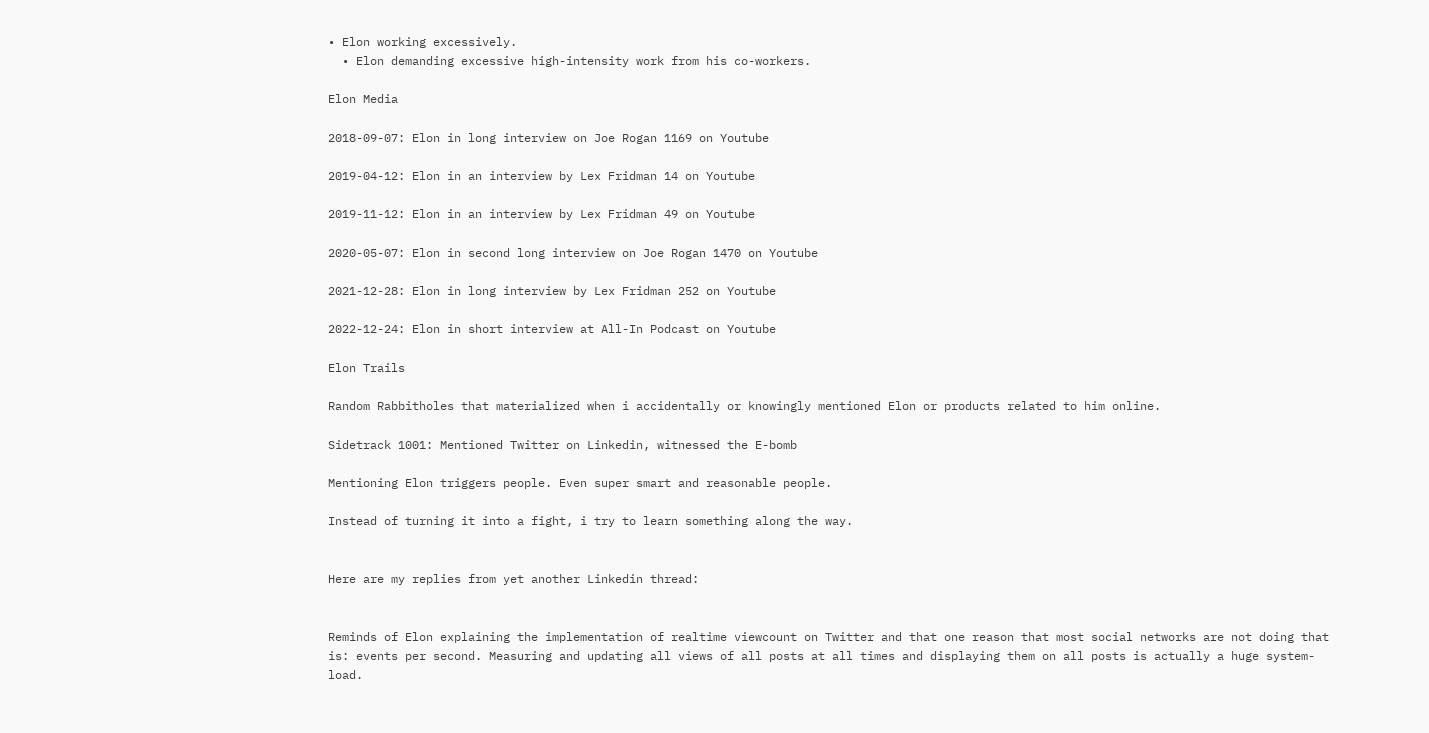• Elon working excessively.
  • Elon demanding excessive high-intensity work from his co-workers.

Elon Media

2018-09-07: Elon in long interview on Joe Rogan 1169 on Youtube

2019-04-12: Elon in an interview by Lex Fridman 14 on Youtube

2019-11-12: Elon in an interview by Lex Fridman 49 on Youtube

2020-05-07: Elon in second long interview on Joe Rogan 1470 on Youtube

2021-12-28: Elon in long interview by Lex Fridman 252 on Youtube

2022-12-24: Elon in short interview at All-In Podcast on Youtube

Elon Trails

Random Rabbitholes that materialized when i accidentally or knowingly mentioned Elon or products related to him online.

Sidetrack 1001: Mentioned Twitter on Linkedin, witnessed the E-bomb

Mentioning Elon triggers people. Even super smart and reasonable people.

Instead of turning it into a fight, i try to learn something along the way.


Here are my replies from yet another Linkedin thread:


Reminds of Elon explaining the implementation of realtime viewcount on Twitter and that one reason that most social networks are not doing that is: events per second. Measuring and updating all views of all posts at all times and displaying them on all posts is actually a huge system-load.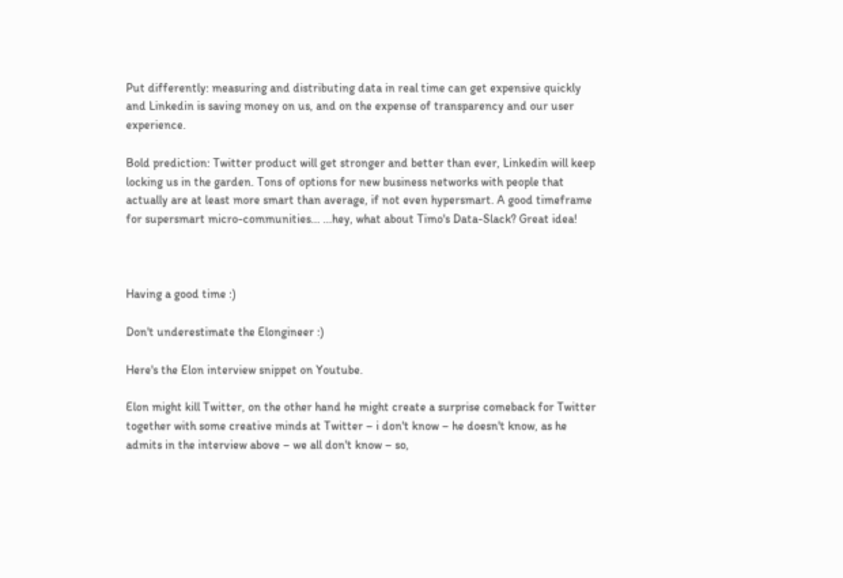Put differently: measuring and distributing data in real time can get expensive quickly and Linkedin is saving money on us, and on the expense of transparency and our user experience.

Bold prediction: Twitter product will get stronger and better than ever, Linkedin will keep locking us in the garden. Tons of options for new business networks with people that actually are at least more smart than average, if not even hypersmart. A good timeframe for supersmart micro-communities... ...hey, what about Timo's Data-Slack? Great idea!



Having a good time :)

Don't underestimate the Elongineer :)

Here's the Elon interview snippet on Youtube.

Elon might kill Twitter, on the other hand he might create a surprise comeback for Twitter together with some creative minds at Twitter – i don't know – he doesn't know, as he admits in the interview above – we all don't know – so,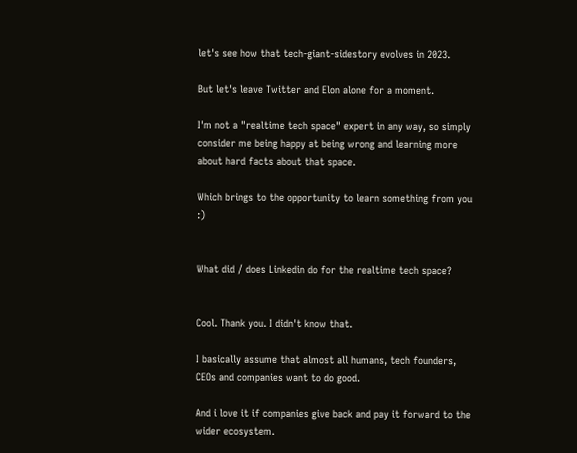let's see how that tech-giant-sidestory evolves in 2023.

But let's leave Twitter and Elon alone for a moment.

I'm not a "realtime tech space" expert in any way, so simply consider me being happy at being wrong and learning more about hard facts about that space.

Which brings to the opportunity to learn something from you :)


What did / does Linkedin do for the realtime tech space?


Cool. Thank you. I didn't know that.

I basically assume that almost all humans, tech founders, CEOs and companies want to do good.

And i love it if companies give back and pay it forward to the wider ecosystem.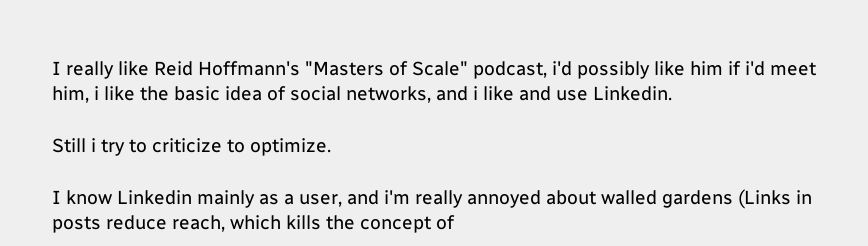I really like Reid Hoffmann's "Masters of Scale" podcast, i'd possibly like him if i'd meet him, i like the basic idea of social networks, and i like and use Linkedin.

Still i try to criticize to optimize.

I know Linkedin mainly as a user, and i'm really annoyed about walled gardens (Links in posts reduce reach, which kills the concept of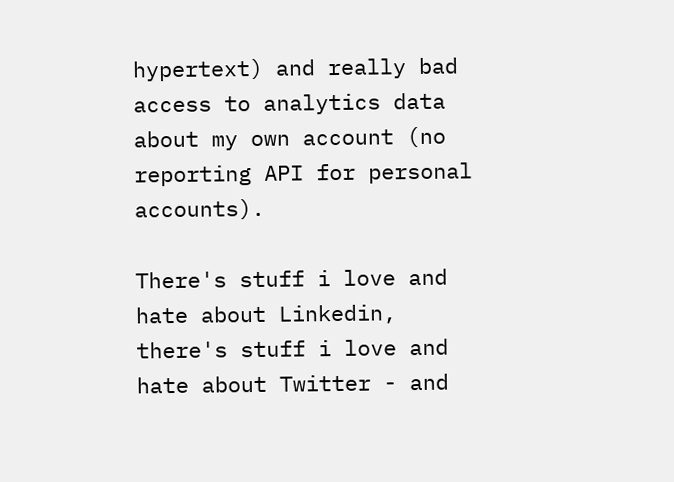hypertext) and really bad access to analytics data about my own account (no reporting API for personal accounts).

There's stuff i love and hate about Linkedin, there's stuff i love and hate about Twitter - and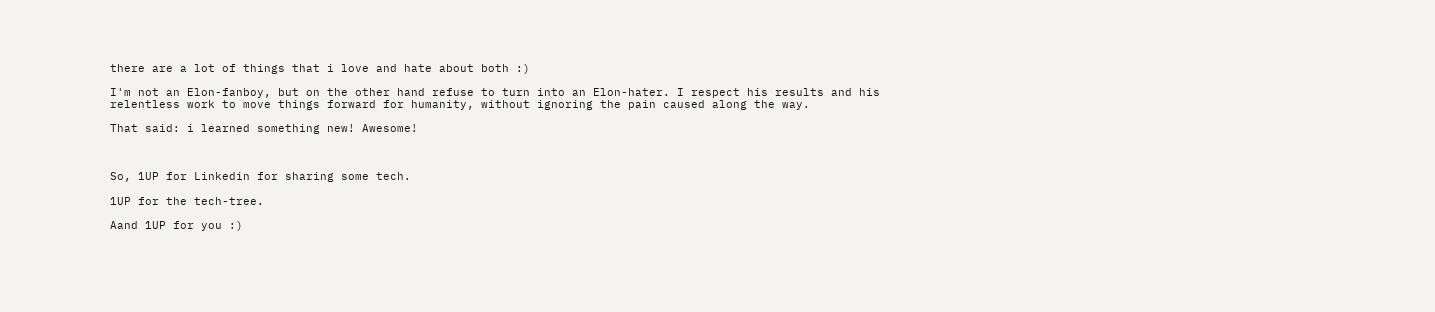there are a lot of things that i love and hate about both :)

I'm not an Elon-fanboy, but on the other hand refuse to turn into an Elon-hater. I respect his results and his relentless work to move things forward for humanity, without ignoring the pain caused along the way.

That said: i learned something new! Awesome!



So, 1UP for Linkedin for sharing some tech.

1UP for the tech-tree.

Aand 1UP for you :)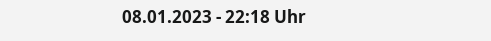08.01.2023 - 22:18 Uhr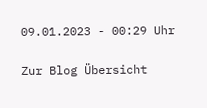09.01.2023 - 00:29 Uhr

Zur Blog Übersicht